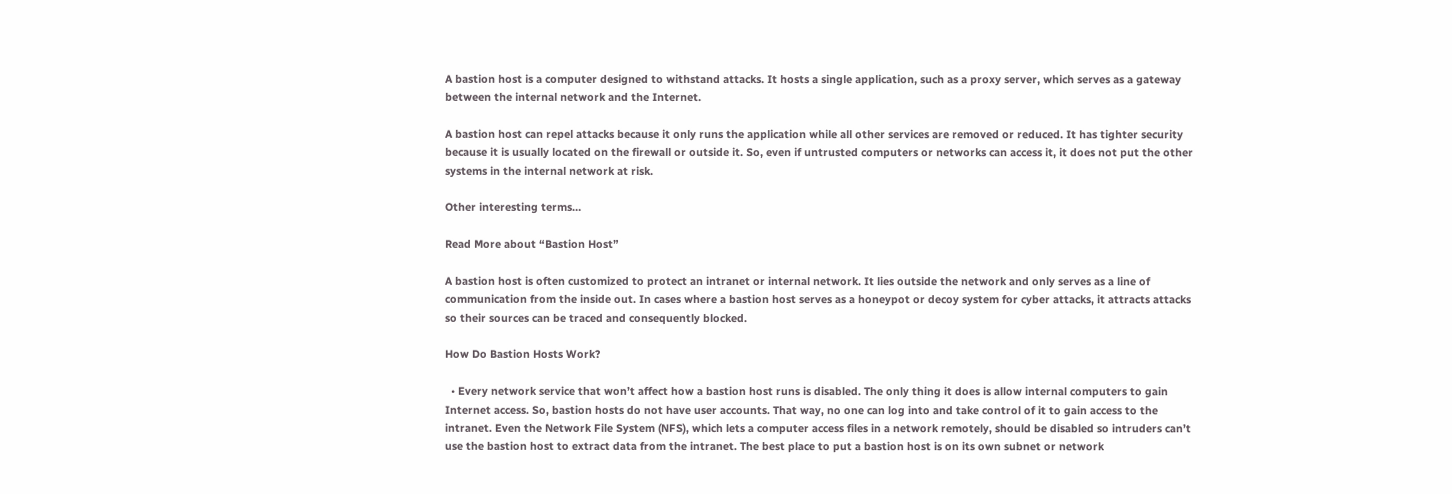A bastion host is a computer designed to withstand attacks. It hosts a single application, such as a proxy server, which serves as a gateway between the internal network and the Internet.

A bastion host can repel attacks because it only runs the application while all other services are removed or reduced. It has tighter security because it is usually located on the firewall or outside it. So, even if untrusted computers or networks can access it, it does not put the other systems in the internal network at risk.

Other interesting terms…

Read More about “Bastion Host”

A bastion host is often customized to protect an intranet or internal network. It lies outside the network and only serves as a line of communication from the inside out. In cases where a bastion host serves as a honeypot or decoy system for cyber attacks, it attracts attacks so their sources can be traced and consequently blocked.

How Do Bastion Hosts Work?

  • Every network service that won’t affect how a bastion host runs is disabled. The only thing it does is allow internal computers to gain Internet access. So, bastion hosts do not have user accounts. That way, no one can log into and take control of it to gain access to the intranet. Even the Network File System (NFS), which lets a computer access files in a network remotely, should be disabled so intruders can’t use the bastion host to extract data from the intranet. The best place to put a bastion host is on its own subnet or network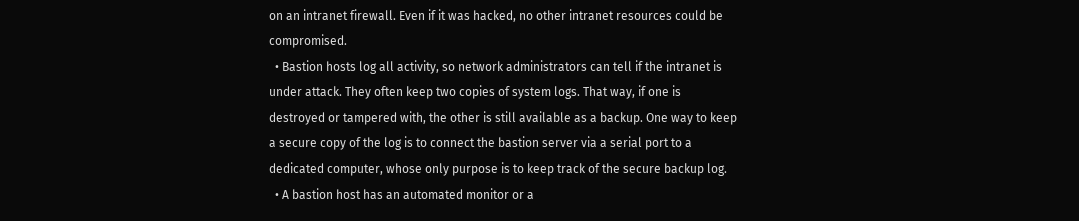on an intranet firewall. Even if it was hacked, no other intranet resources could be compromised.
  • Bastion hosts log all activity, so network administrators can tell if the intranet is under attack. They often keep two copies of system logs. That way, if one is destroyed or tampered with, the other is still available as a backup. One way to keep a secure copy of the log is to connect the bastion server via a serial port to a dedicated computer, whose only purpose is to keep track of the secure backup log.
  • A bastion host has an automated monitor or a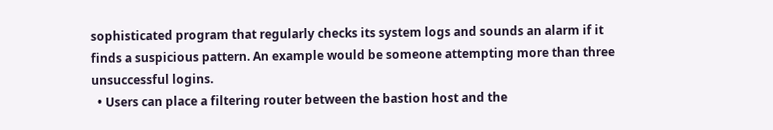sophisticated program that regularly checks its system logs and sounds an alarm if it finds a suspicious pattern. An example would be someone attempting more than three unsuccessful logins.
  • Users can place a filtering router between the bastion host and the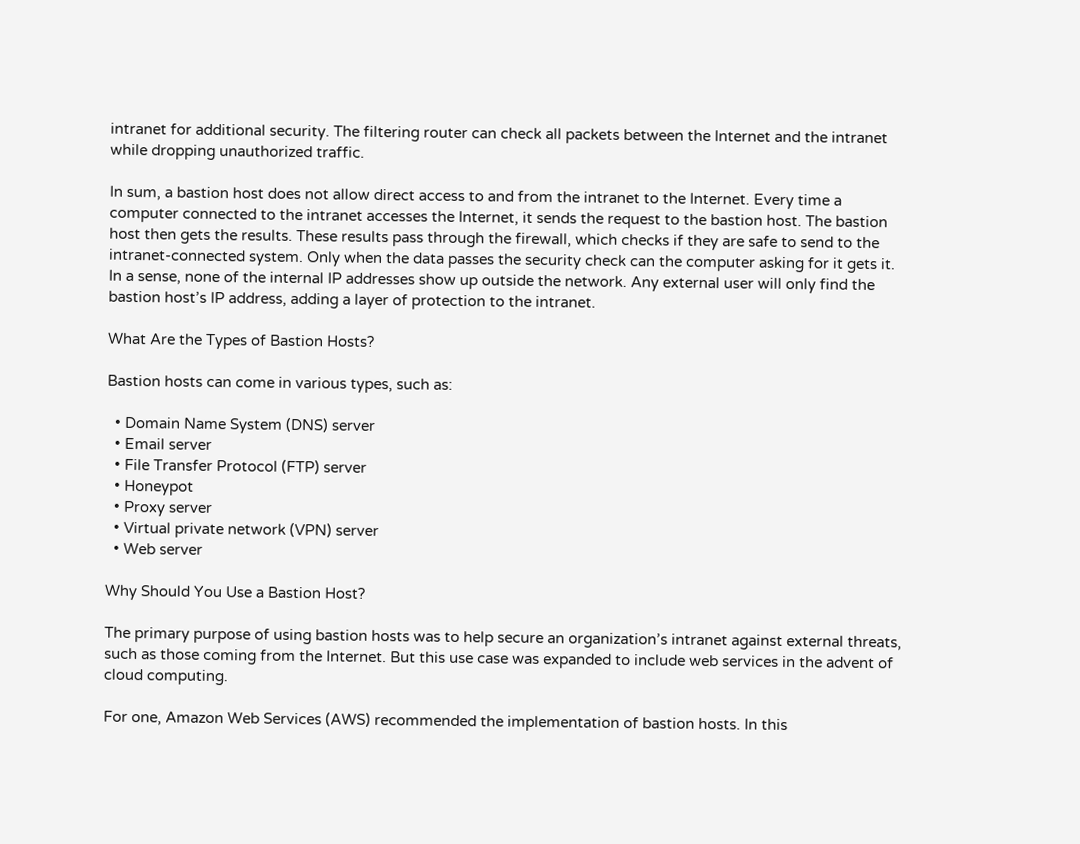intranet for additional security. The filtering router can check all packets between the Internet and the intranet while dropping unauthorized traffic.

In sum, a bastion host does not allow direct access to and from the intranet to the Internet. Every time a computer connected to the intranet accesses the Internet, it sends the request to the bastion host. The bastion host then gets the results. These results pass through the firewall, which checks if they are safe to send to the intranet-connected system. Only when the data passes the security check can the computer asking for it gets it. In a sense, none of the internal IP addresses show up outside the network. Any external user will only find the bastion host’s IP address, adding a layer of protection to the intranet.

What Are the Types of Bastion Hosts?

Bastion hosts can come in various types, such as:

  • Domain Name System (DNS) server
  • Email server
  • File Transfer Protocol (FTP) server
  • Honeypot
  • Proxy server
  • Virtual private network (VPN) server
  • Web server

Why Should You Use a Bastion Host?

The primary purpose of using bastion hosts was to help secure an organization’s intranet against external threats, such as those coming from the Internet. But this use case was expanded to include web services in the advent of cloud computing.

For one, Amazon Web Services (AWS) recommended the implementation of bastion hosts. In this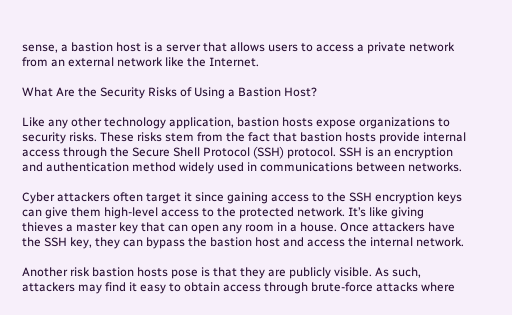sense, a bastion host is a server that allows users to access a private network from an external network like the Internet.

What Are the Security Risks of Using a Bastion Host?

Like any other technology application, bastion hosts expose organizations to security risks. These risks stem from the fact that bastion hosts provide internal access through the Secure Shell Protocol (SSH) protocol. SSH is an encryption and authentication method widely used in communications between networks.

Cyber attackers often target it since gaining access to the SSH encryption keys can give them high-level access to the protected network. It’s like giving thieves a master key that can open any room in a house. Once attackers have the SSH key, they can bypass the bastion host and access the internal network.

Another risk bastion hosts pose is that they are publicly visible. As such, attackers may find it easy to obtain access through brute-force attacks where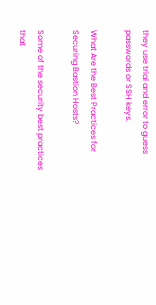they use trial and error to guess passwords or SSH keys.

What Are the Best Practices for Securing Bastion Hosts?

Some of the security best practices that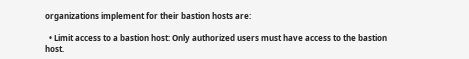organizations implement for their bastion hosts are:

  • Limit access to a bastion host: Only authorized users must have access to the bastion host.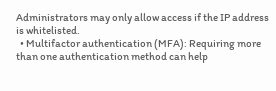Administrators may only allow access if the IP address is whitelisted.
  • Multifactor authentication (MFA): Requiring more than one authentication method can help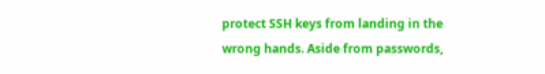protect SSH keys from landing in the wrong hands. Aside from passwords,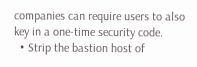companies can require users to also key in a one-time security code.
  • Strip the bastion host of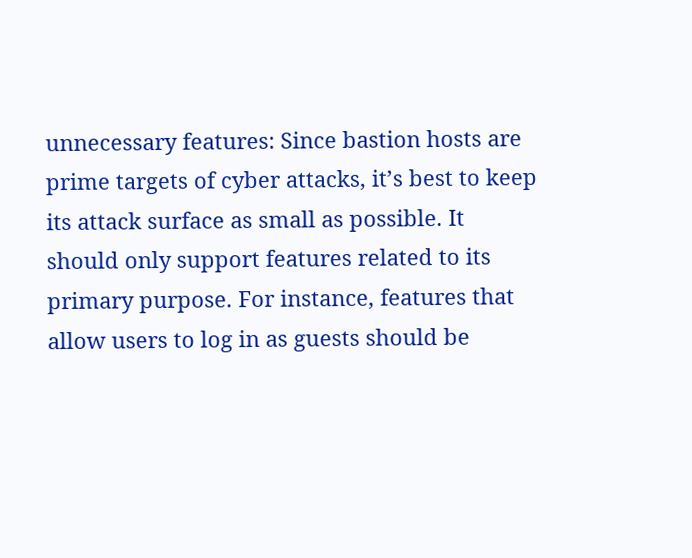unnecessary features: Since bastion hosts are prime targets of cyber attacks, it’s best to keep its attack surface as small as possible. It should only support features related to its primary purpose. For instance, features that allow users to log in as guests should be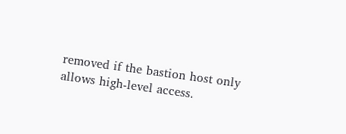removed if the bastion host only allows high-level access.